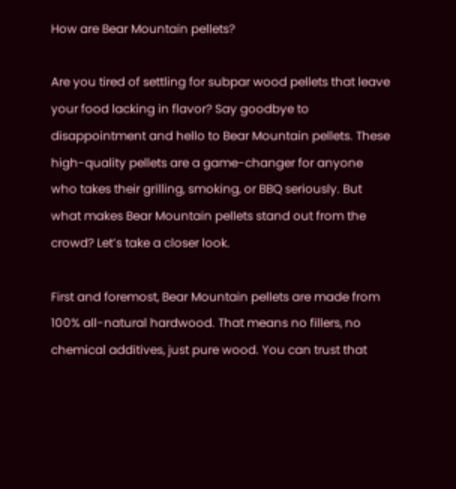How are Bear Mountain pellets?

Are you tired of settling for subpar wood pellets that leave your food lacking in flavor? Say goodbye to disappointment and hello to Bear Mountain pellets. These high-quality pellets are a game-changer for anyone who takes their grilling, smoking, or BBQ seriously. But what makes Bear Mountain pellets stand out from the crowd? Let’s take a closer look.

First and foremost, Bear Mountain pellets are made from 100% all-natural hardwood. That means no fillers, no chemical additives, just pure wood. You can trust that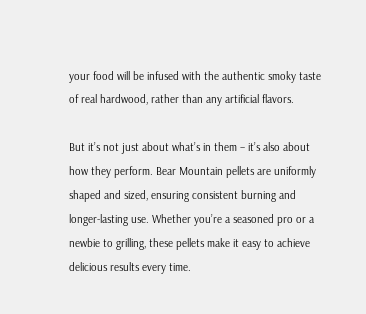your food will be infused with the authentic smoky taste of real hardwood, rather than any artificial flavors.

But it’s not just about what’s in them – it’s also about how they perform. Bear Mountain pellets are uniformly shaped and sized, ensuring consistent burning and longer-lasting use. Whether you’re a seasoned pro or a newbie to grilling, these pellets make it easy to achieve delicious results every time.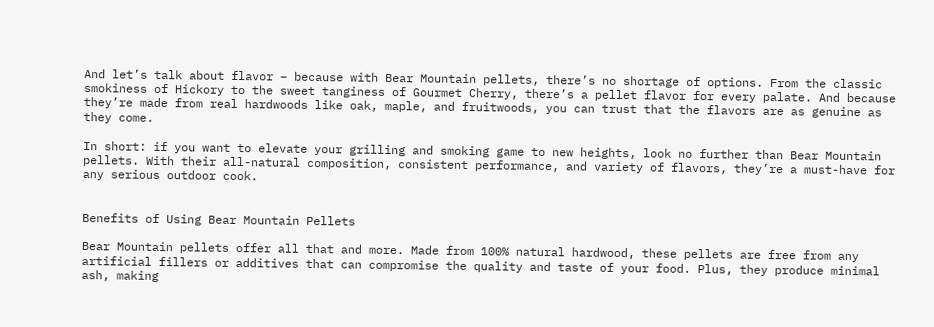And let’s talk about flavor – because with Bear Mountain pellets, there’s no shortage of options. From the classic smokiness of Hickory to the sweet tanginess of Gourmet Cherry, there’s a pellet flavor for every palate. And because they’re made from real hardwoods like oak, maple, and fruitwoods, you can trust that the flavors are as genuine as they come.

In short: if you want to elevate your grilling and smoking game to new heights, look no further than Bear Mountain pellets. With their all-natural composition, consistent performance, and variety of flavors, they’re a must-have for any serious outdoor cook.


Benefits of Using Bear Mountain Pellets

Bear Mountain pellets offer all that and more. Made from 100% natural hardwood, these pellets are free from any artificial fillers or additives that can compromise the quality and taste of your food. Plus, they produce minimal ash, making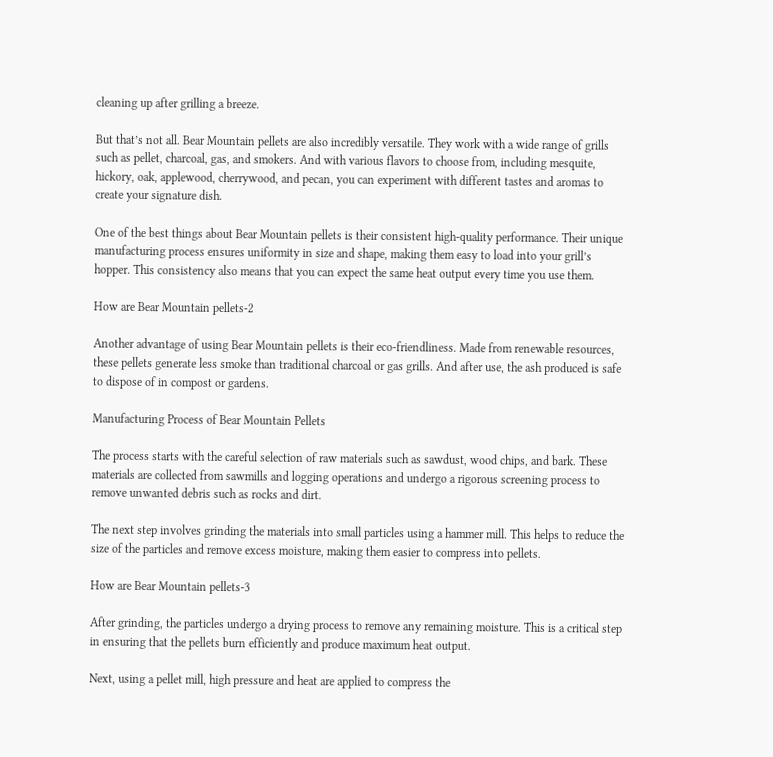cleaning up after grilling a breeze.

But that’s not all. Bear Mountain pellets are also incredibly versatile. They work with a wide range of grills such as pellet, charcoal, gas, and smokers. And with various flavors to choose from, including mesquite, hickory, oak, applewood, cherrywood, and pecan, you can experiment with different tastes and aromas to create your signature dish.

One of the best things about Bear Mountain pellets is their consistent high-quality performance. Their unique manufacturing process ensures uniformity in size and shape, making them easy to load into your grill’s hopper. This consistency also means that you can expect the same heat output every time you use them.

How are Bear Mountain pellets-2

Another advantage of using Bear Mountain pellets is their eco-friendliness. Made from renewable resources, these pellets generate less smoke than traditional charcoal or gas grills. And after use, the ash produced is safe to dispose of in compost or gardens.

Manufacturing Process of Bear Mountain Pellets

The process starts with the careful selection of raw materials such as sawdust, wood chips, and bark. These materials are collected from sawmills and logging operations and undergo a rigorous screening process to remove unwanted debris such as rocks and dirt.

The next step involves grinding the materials into small particles using a hammer mill. This helps to reduce the size of the particles and remove excess moisture, making them easier to compress into pellets.

How are Bear Mountain pellets-3

After grinding, the particles undergo a drying process to remove any remaining moisture. This is a critical step in ensuring that the pellets burn efficiently and produce maximum heat output.

Next, using a pellet mill, high pressure and heat are applied to compress the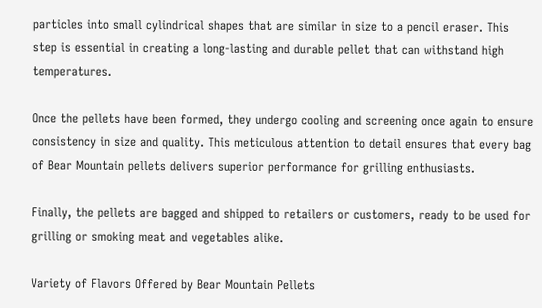particles into small cylindrical shapes that are similar in size to a pencil eraser. This step is essential in creating a long-lasting and durable pellet that can withstand high temperatures.

Once the pellets have been formed, they undergo cooling and screening once again to ensure consistency in size and quality. This meticulous attention to detail ensures that every bag of Bear Mountain pellets delivers superior performance for grilling enthusiasts.

Finally, the pellets are bagged and shipped to retailers or customers, ready to be used for grilling or smoking meat and vegetables alike.

Variety of Flavors Offered by Bear Mountain Pellets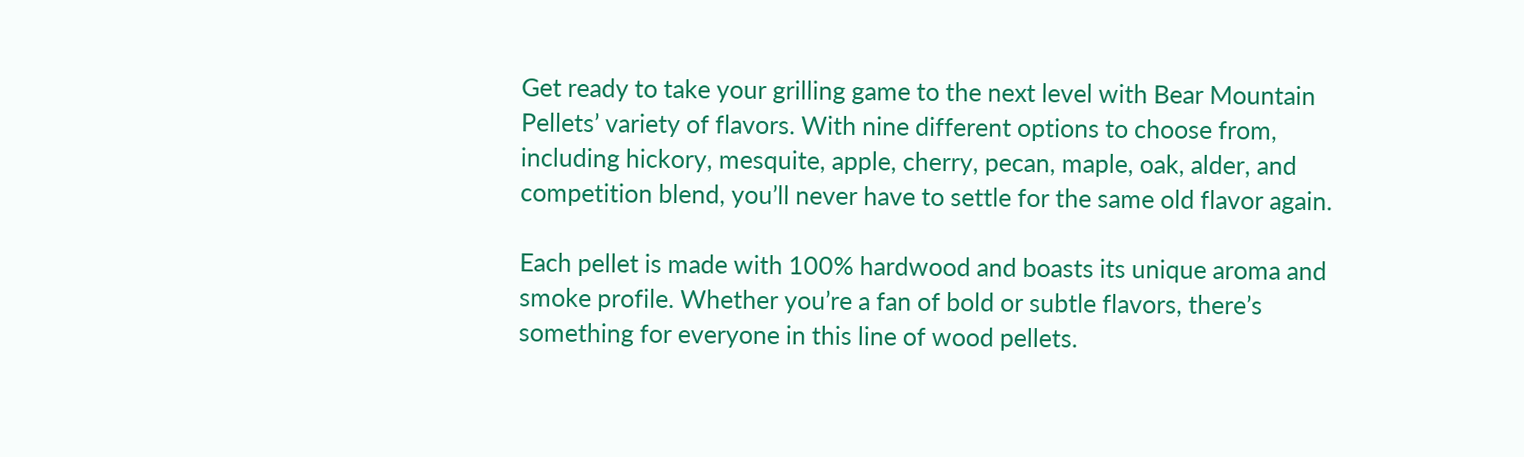Get ready to take your grilling game to the next level with Bear Mountain Pellets’ variety of flavors. With nine different options to choose from, including hickory, mesquite, apple, cherry, pecan, maple, oak, alder, and competition blend, you’ll never have to settle for the same old flavor again.

Each pellet is made with 100% hardwood and boasts its unique aroma and smoke profile. Whether you’re a fan of bold or subtle flavors, there’s something for everyone in this line of wood pellets.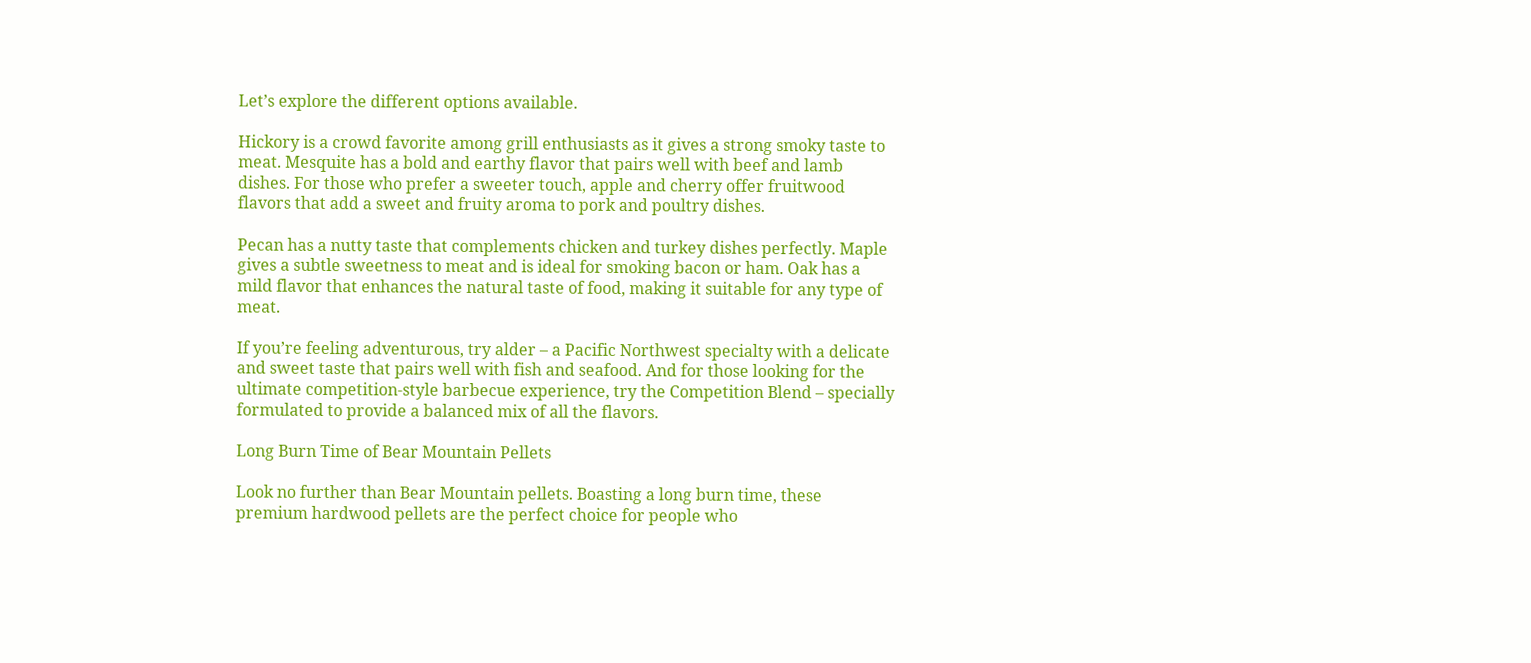Let’s explore the different options available.

Hickory is a crowd favorite among grill enthusiasts as it gives a strong smoky taste to meat. Mesquite has a bold and earthy flavor that pairs well with beef and lamb dishes. For those who prefer a sweeter touch, apple and cherry offer fruitwood flavors that add a sweet and fruity aroma to pork and poultry dishes.

Pecan has a nutty taste that complements chicken and turkey dishes perfectly. Maple gives a subtle sweetness to meat and is ideal for smoking bacon or ham. Oak has a mild flavor that enhances the natural taste of food, making it suitable for any type of meat.

If you’re feeling adventurous, try alder – a Pacific Northwest specialty with a delicate and sweet taste that pairs well with fish and seafood. And for those looking for the ultimate competition-style barbecue experience, try the Competition Blend – specially formulated to provide a balanced mix of all the flavors.

Long Burn Time of Bear Mountain Pellets

Look no further than Bear Mountain pellets. Boasting a long burn time, these premium hardwood pellets are the perfect choice for people who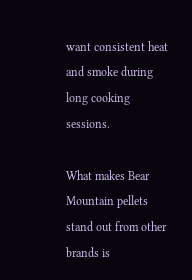want consistent heat and smoke during long cooking sessions.

What makes Bear Mountain pellets stand out from other brands is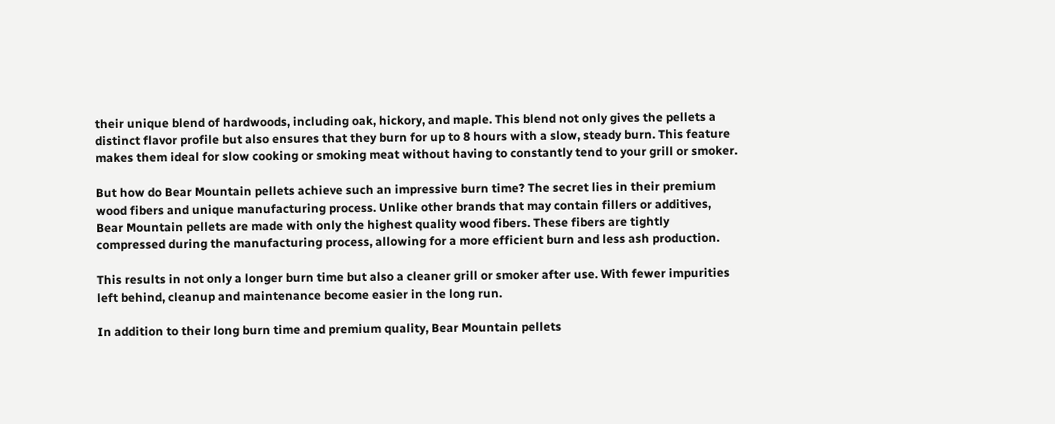their unique blend of hardwoods, including oak, hickory, and maple. This blend not only gives the pellets a distinct flavor profile but also ensures that they burn for up to 8 hours with a slow, steady burn. This feature makes them ideal for slow cooking or smoking meat without having to constantly tend to your grill or smoker.

But how do Bear Mountain pellets achieve such an impressive burn time? The secret lies in their premium wood fibers and unique manufacturing process. Unlike other brands that may contain fillers or additives, Bear Mountain pellets are made with only the highest quality wood fibers. These fibers are tightly compressed during the manufacturing process, allowing for a more efficient burn and less ash production.

This results in not only a longer burn time but also a cleaner grill or smoker after use. With fewer impurities left behind, cleanup and maintenance become easier in the long run.

In addition to their long burn time and premium quality, Bear Mountain pellets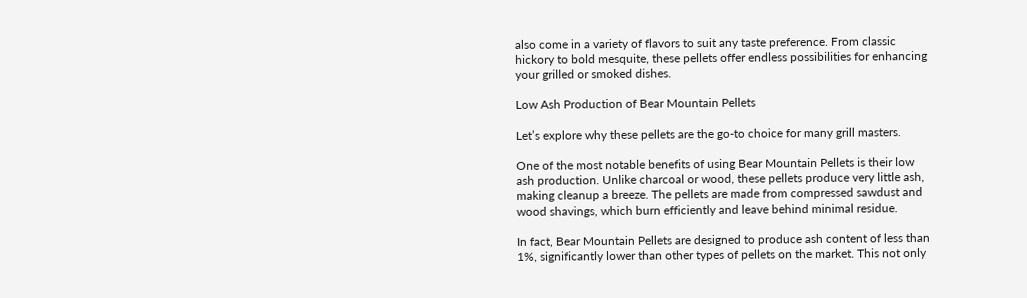also come in a variety of flavors to suit any taste preference. From classic hickory to bold mesquite, these pellets offer endless possibilities for enhancing your grilled or smoked dishes.

Low Ash Production of Bear Mountain Pellets

Let’s explore why these pellets are the go-to choice for many grill masters.

One of the most notable benefits of using Bear Mountain Pellets is their low ash production. Unlike charcoal or wood, these pellets produce very little ash, making cleanup a breeze. The pellets are made from compressed sawdust and wood shavings, which burn efficiently and leave behind minimal residue.

In fact, Bear Mountain Pellets are designed to produce ash content of less than 1%, significantly lower than other types of pellets on the market. This not only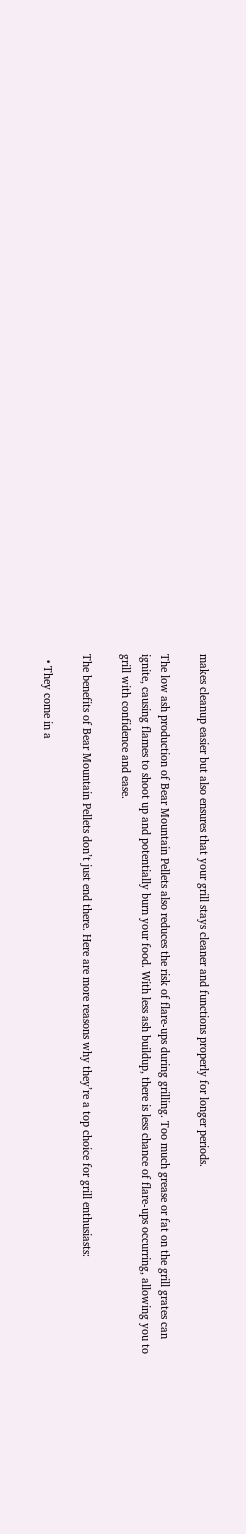makes cleanup easier but also ensures that your grill stays cleaner and functions properly for longer periods.

The low ash production of Bear Mountain Pellets also reduces the risk of flare-ups during grilling. Too much grease or fat on the grill grates can ignite, causing flames to shoot up and potentially burn your food. With less ash buildup, there is less chance of flare-ups occurring, allowing you to grill with confidence and ease.

The benefits of Bear Mountain Pellets don’t just end there. Here are more reasons why they’re a top choice for grill enthusiasts:

  • They come in a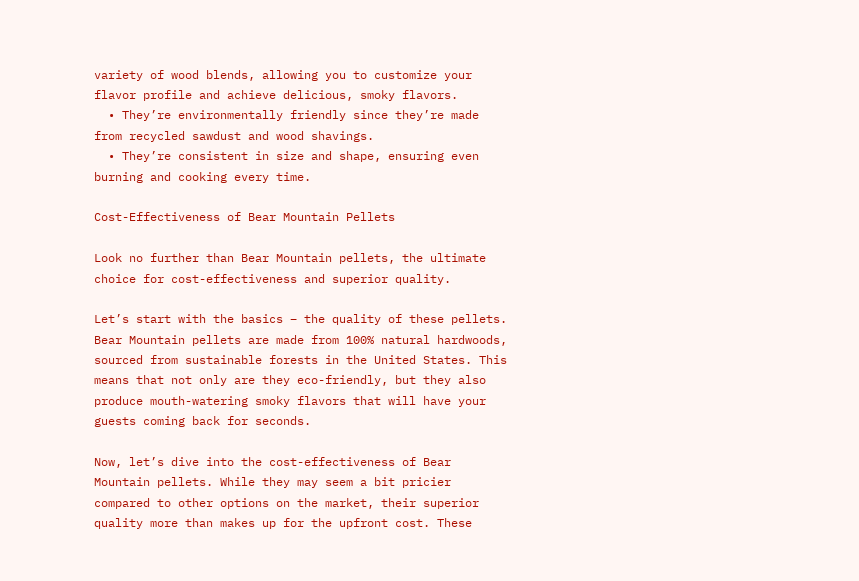variety of wood blends, allowing you to customize your flavor profile and achieve delicious, smoky flavors.
  • They’re environmentally friendly since they’re made from recycled sawdust and wood shavings.
  • They’re consistent in size and shape, ensuring even burning and cooking every time.

Cost-Effectiveness of Bear Mountain Pellets

Look no further than Bear Mountain pellets, the ultimate choice for cost-effectiveness and superior quality.

Let’s start with the basics – the quality of these pellets. Bear Mountain pellets are made from 100% natural hardwoods, sourced from sustainable forests in the United States. This means that not only are they eco-friendly, but they also produce mouth-watering smoky flavors that will have your guests coming back for seconds.

Now, let’s dive into the cost-effectiveness of Bear Mountain pellets. While they may seem a bit pricier compared to other options on the market, their superior quality more than makes up for the upfront cost. These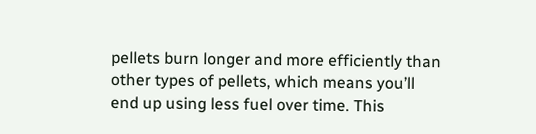pellets burn longer and more efficiently than other types of pellets, which means you’ll end up using less fuel over time. This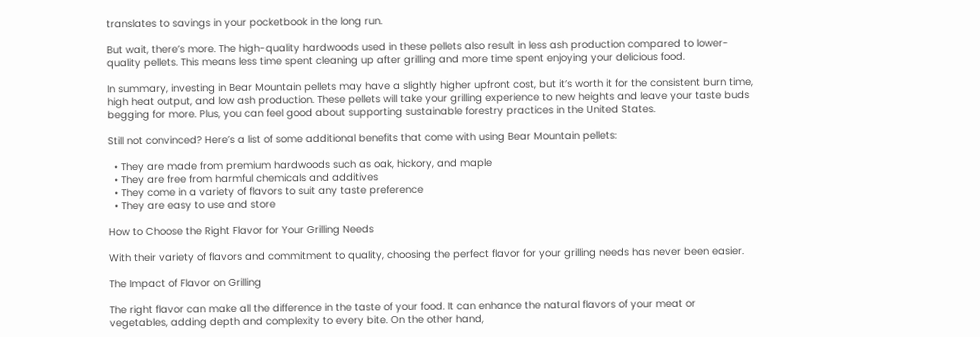translates to savings in your pocketbook in the long run.

But wait, there’s more. The high-quality hardwoods used in these pellets also result in less ash production compared to lower-quality pellets. This means less time spent cleaning up after grilling and more time spent enjoying your delicious food.

In summary, investing in Bear Mountain pellets may have a slightly higher upfront cost, but it’s worth it for the consistent burn time, high heat output, and low ash production. These pellets will take your grilling experience to new heights and leave your taste buds begging for more. Plus, you can feel good about supporting sustainable forestry practices in the United States.

Still not convinced? Here’s a list of some additional benefits that come with using Bear Mountain pellets:

  • They are made from premium hardwoods such as oak, hickory, and maple
  • They are free from harmful chemicals and additives
  • They come in a variety of flavors to suit any taste preference
  • They are easy to use and store

How to Choose the Right Flavor for Your Grilling Needs

With their variety of flavors and commitment to quality, choosing the perfect flavor for your grilling needs has never been easier.

The Impact of Flavor on Grilling

The right flavor can make all the difference in the taste of your food. It can enhance the natural flavors of your meat or vegetables, adding depth and complexity to every bite. On the other hand,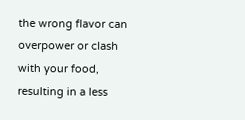the wrong flavor can overpower or clash with your food, resulting in a less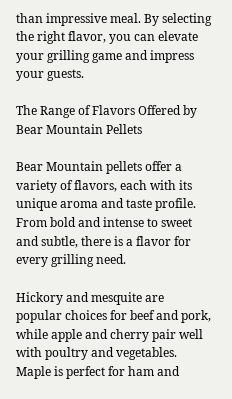than impressive meal. By selecting the right flavor, you can elevate your grilling game and impress your guests.

The Range of Flavors Offered by Bear Mountain Pellets

Bear Mountain pellets offer a variety of flavors, each with its unique aroma and taste profile. From bold and intense to sweet and subtle, there is a flavor for every grilling need.

Hickory and mesquite are popular choices for beef and pork, while apple and cherry pair well with poultry and vegetables. Maple is perfect for ham and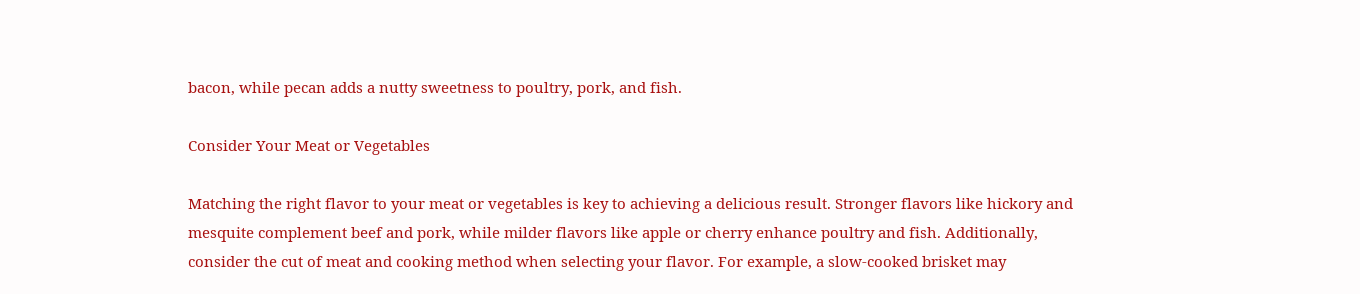bacon, while pecan adds a nutty sweetness to poultry, pork, and fish.

Consider Your Meat or Vegetables

Matching the right flavor to your meat or vegetables is key to achieving a delicious result. Stronger flavors like hickory and mesquite complement beef and pork, while milder flavors like apple or cherry enhance poultry and fish. Additionally, consider the cut of meat and cooking method when selecting your flavor. For example, a slow-cooked brisket may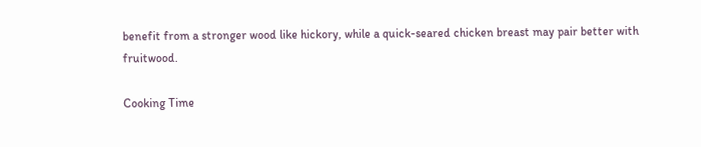benefit from a stronger wood like hickory, while a quick-seared chicken breast may pair better with fruitwood.

Cooking Time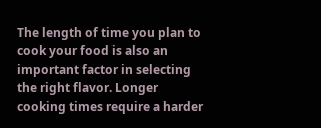The length of time you plan to cook your food is also an important factor in selecting the right flavor. Longer cooking times require a harder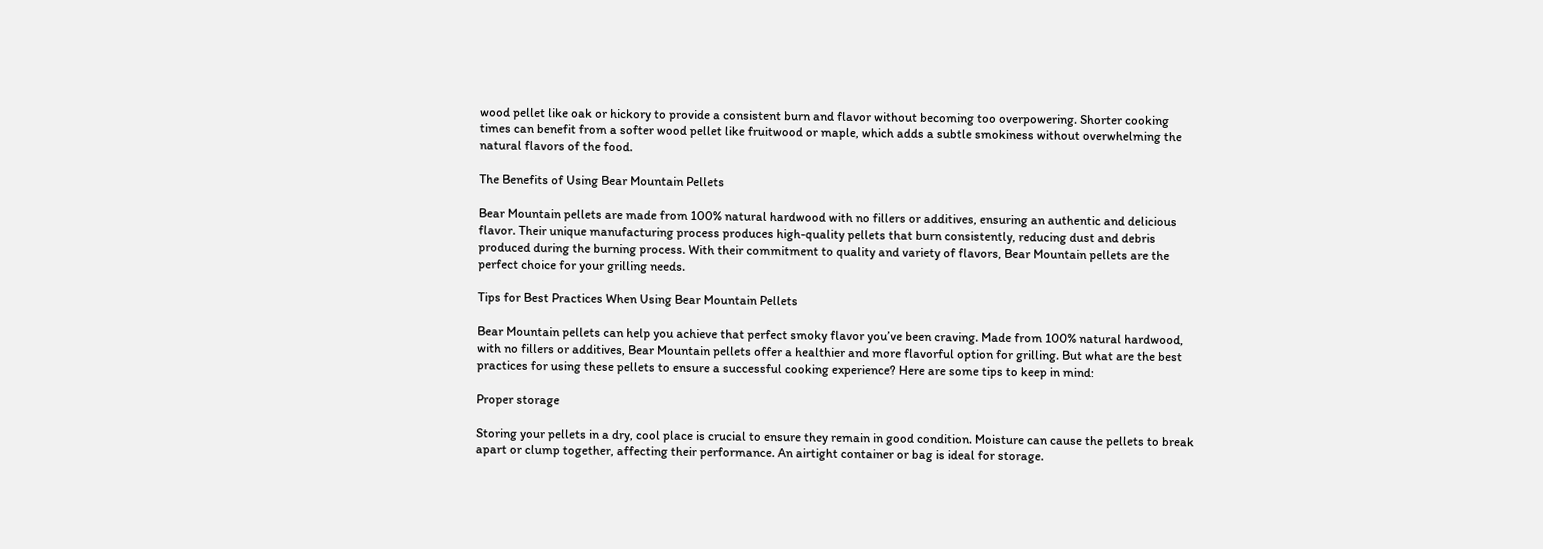wood pellet like oak or hickory to provide a consistent burn and flavor without becoming too overpowering. Shorter cooking times can benefit from a softer wood pellet like fruitwood or maple, which adds a subtle smokiness without overwhelming the natural flavors of the food.

The Benefits of Using Bear Mountain Pellets

Bear Mountain pellets are made from 100% natural hardwood with no fillers or additives, ensuring an authentic and delicious flavor. Their unique manufacturing process produces high-quality pellets that burn consistently, reducing dust and debris produced during the burning process. With their commitment to quality and variety of flavors, Bear Mountain pellets are the perfect choice for your grilling needs.

Tips for Best Practices When Using Bear Mountain Pellets

Bear Mountain pellets can help you achieve that perfect smoky flavor you’ve been craving. Made from 100% natural hardwood, with no fillers or additives, Bear Mountain pellets offer a healthier and more flavorful option for grilling. But what are the best practices for using these pellets to ensure a successful cooking experience? Here are some tips to keep in mind:

Proper storage

Storing your pellets in a dry, cool place is crucial to ensure they remain in good condition. Moisture can cause the pellets to break apart or clump together, affecting their performance. An airtight container or bag is ideal for storage.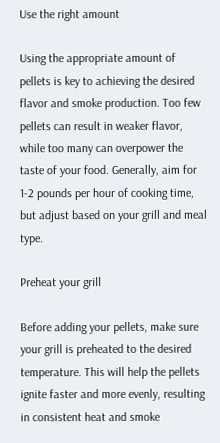Use the right amount

Using the appropriate amount of pellets is key to achieving the desired flavor and smoke production. Too few pellets can result in weaker flavor, while too many can overpower the taste of your food. Generally, aim for 1-2 pounds per hour of cooking time, but adjust based on your grill and meal type.

Preheat your grill

Before adding your pellets, make sure your grill is preheated to the desired temperature. This will help the pellets ignite faster and more evenly, resulting in consistent heat and smoke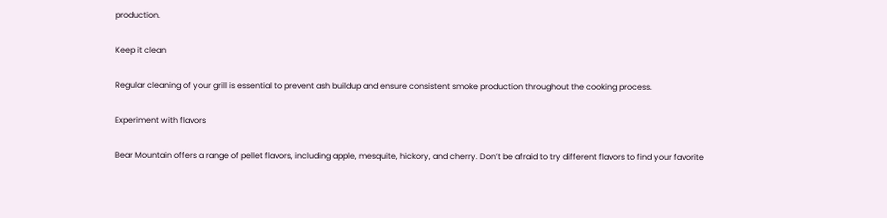production.

Keep it clean

Regular cleaning of your grill is essential to prevent ash buildup and ensure consistent smoke production throughout the cooking process.

Experiment with flavors

Bear Mountain offers a range of pellet flavors, including apple, mesquite, hickory, and cherry. Don’t be afraid to try different flavors to find your favorite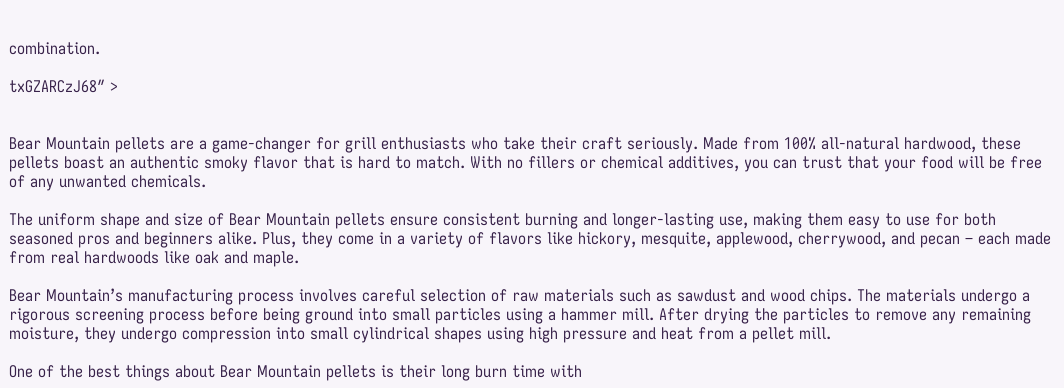combination.

txGZARCzJ68″ >


Bear Mountain pellets are a game-changer for grill enthusiasts who take their craft seriously. Made from 100% all-natural hardwood, these pellets boast an authentic smoky flavor that is hard to match. With no fillers or chemical additives, you can trust that your food will be free of any unwanted chemicals.

The uniform shape and size of Bear Mountain pellets ensure consistent burning and longer-lasting use, making them easy to use for both seasoned pros and beginners alike. Plus, they come in a variety of flavors like hickory, mesquite, applewood, cherrywood, and pecan – each made from real hardwoods like oak and maple.

Bear Mountain’s manufacturing process involves careful selection of raw materials such as sawdust and wood chips. The materials undergo a rigorous screening process before being ground into small particles using a hammer mill. After drying the particles to remove any remaining moisture, they undergo compression into small cylindrical shapes using high pressure and heat from a pellet mill.

One of the best things about Bear Mountain pellets is their long burn time with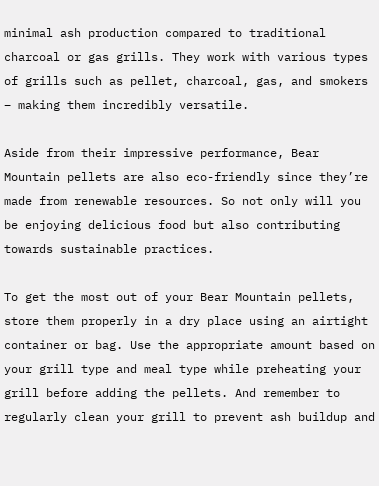minimal ash production compared to traditional charcoal or gas grills. They work with various types of grills such as pellet, charcoal, gas, and smokers – making them incredibly versatile.

Aside from their impressive performance, Bear Mountain pellets are also eco-friendly since they’re made from renewable resources. So not only will you be enjoying delicious food but also contributing towards sustainable practices.

To get the most out of your Bear Mountain pellets, store them properly in a dry place using an airtight container or bag. Use the appropriate amount based on your grill type and meal type while preheating your grill before adding the pellets. And remember to regularly clean your grill to prevent ash buildup and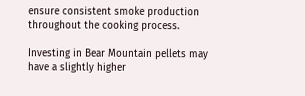ensure consistent smoke production throughout the cooking process.

Investing in Bear Mountain pellets may have a slightly higher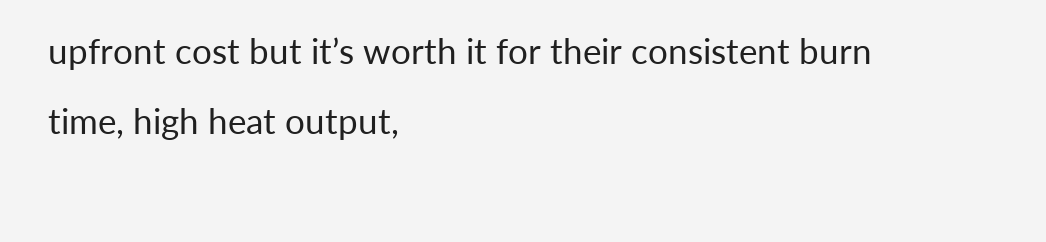upfront cost but it’s worth it for their consistent burn time, high heat output,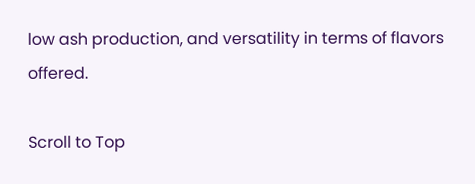low ash production, and versatility in terms of flavors offered.

Scroll to Top